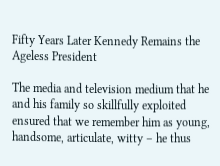Fifty Years Later Kennedy Remains the Ageless President

The media and television medium that he and his family so skillfully exploited ensured that we remember him as young, handsome, articulate, witty – he thus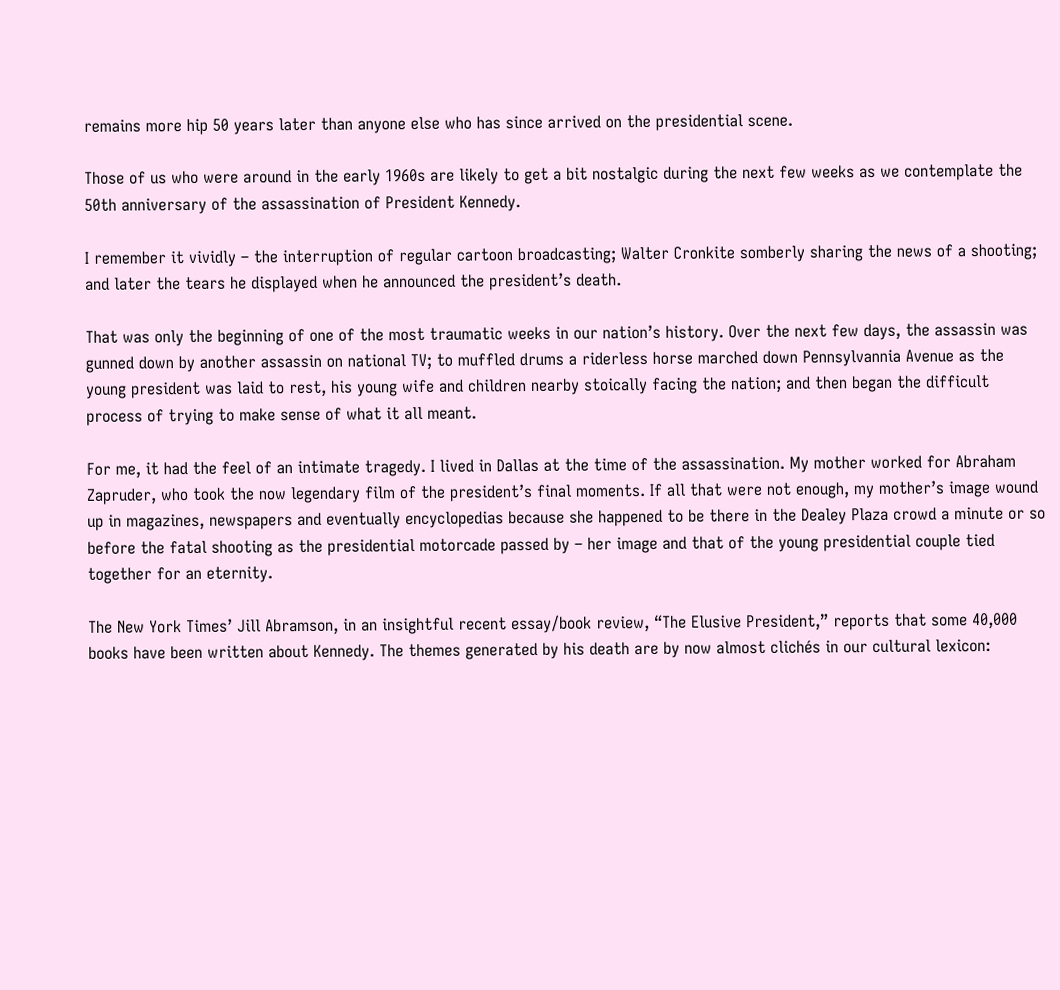remains more hip 50 years later than anyone else who has since arrived on the presidential scene.

Those of us who were around in the early 1960s are likely to get a bit nostalgic during the next few weeks as we contemplate the 50th anniversary of the assassination of President Kennedy.

I remember it vividly – the interruption of regular cartoon broadcasting; Walter Cronkite somberly sharing the news of a shooting; and later the tears he displayed when he announced the president’s death.

That was only the beginning of one of the most traumatic weeks in our nation’s history. Over the next few days, the assassin was gunned down by another assassin on national TV; to muffled drums a riderless horse marched down Pennsylvannia Avenue as the young president was laid to rest, his young wife and children nearby stoically facing the nation; and then began the difficult process of trying to make sense of what it all meant.

For me, it had the feel of an intimate tragedy. I lived in Dallas at the time of the assassination. My mother worked for Abraham Zapruder, who took the now legendary film of the president’s final moments. If all that were not enough, my mother’s image wound up in magazines, newspapers and eventually encyclopedias because she happened to be there in the Dealey Plaza crowd a minute or so before the fatal shooting as the presidential motorcade passed by – her image and that of the young presidential couple tied together for an eternity.

The New York Times’ Jill Abramson, in an insightful recent essay/book review, “The Elusive President,” reports that some 40,000 books have been written about Kennedy. The themes generated by his death are by now almost clichés in our cultural lexicon: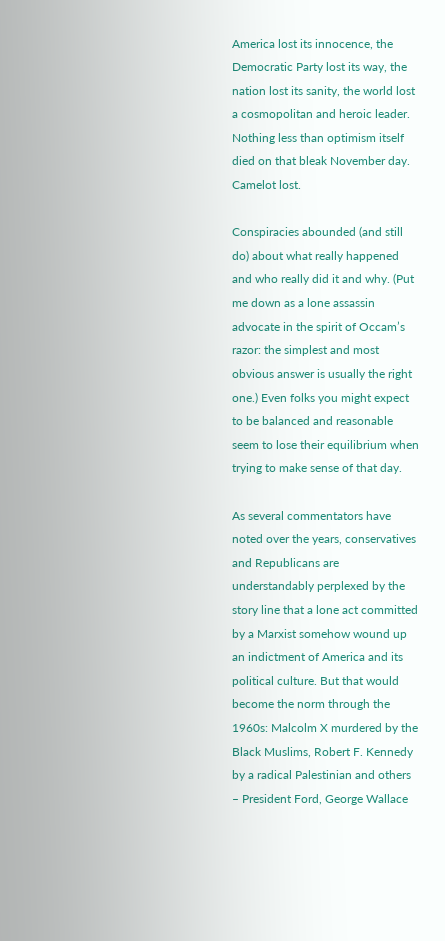America lost its innocence, the Democratic Party lost its way, the nation lost its sanity, the world lost a cosmopolitan and heroic leader. Nothing less than optimism itself died on that bleak November day. Camelot lost.

Conspiracies abounded (and still do) about what really happened and who really did it and why. (Put me down as a lone assassin advocate in the spirit of Occam’s razor: the simplest and most obvious answer is usually the right one.) Even folks you might expect to be balanced and reasonable seem to lose their equilibrium when trying to make sense of that day.

As several commentators have noted over the years, conservatives and Republicans are understandably perplexed by the story line that a lone act committed by a Marxist somehow wound up an indictment of America and its political culture. But that would become the norm through the 1960s: Malcolm X murdered by the Black Muslims, Robert F. Kennedy by a radical Palestinian and others – President Ford, George Wallace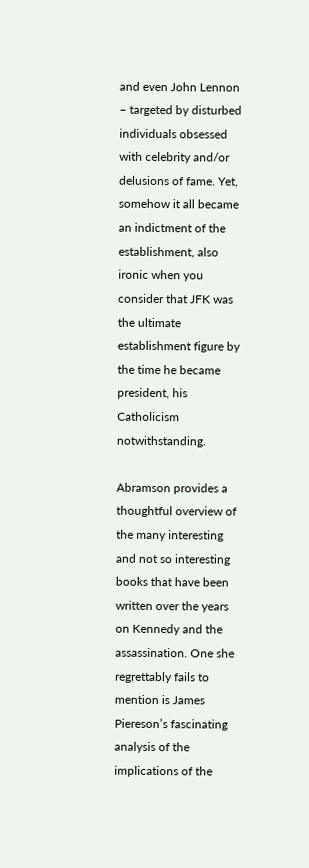and even John Lennon – targeted by disturbed individuals obsessed with celebrity and/or delusions of fame. Yet, somehow it all became an indictment of the establishment, also ironic when you consider that JFK was the ultimate establishment figure by the time he became president, his Catholicism notwithstanding.

Abramson provides a thoughtful overview of the many interesting and not so interesting books that have been written over the years on Kennedy and the assassination. One she regrettably fails to mention is James Piereson’s fascinating analysis of the implications of the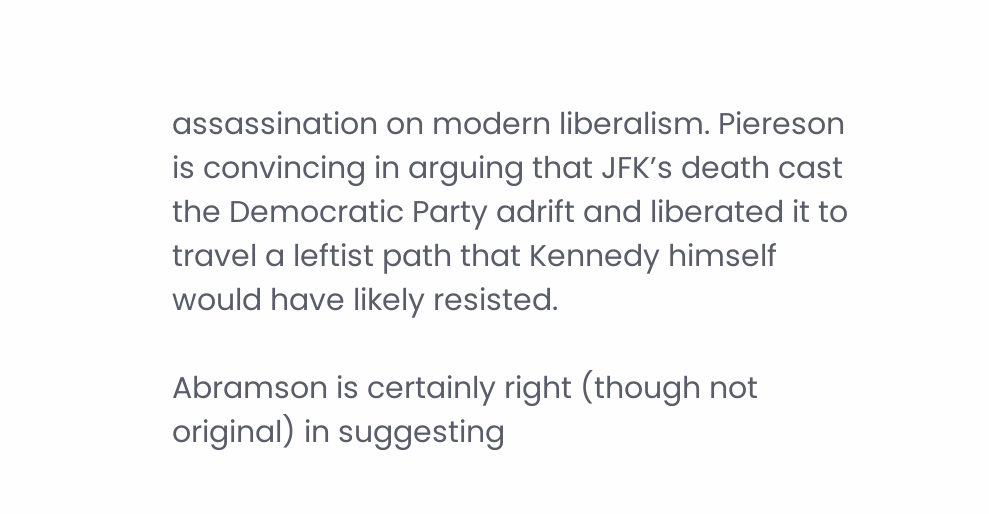assassination on modern liberalism. Piereson is convincing in arguing that JFK’s death cast the Democratic Party adrift and liberated it to travel a leftist path that Kennedy himself would have likely resisted.

Abramson is certainly right (though not original) in suggesting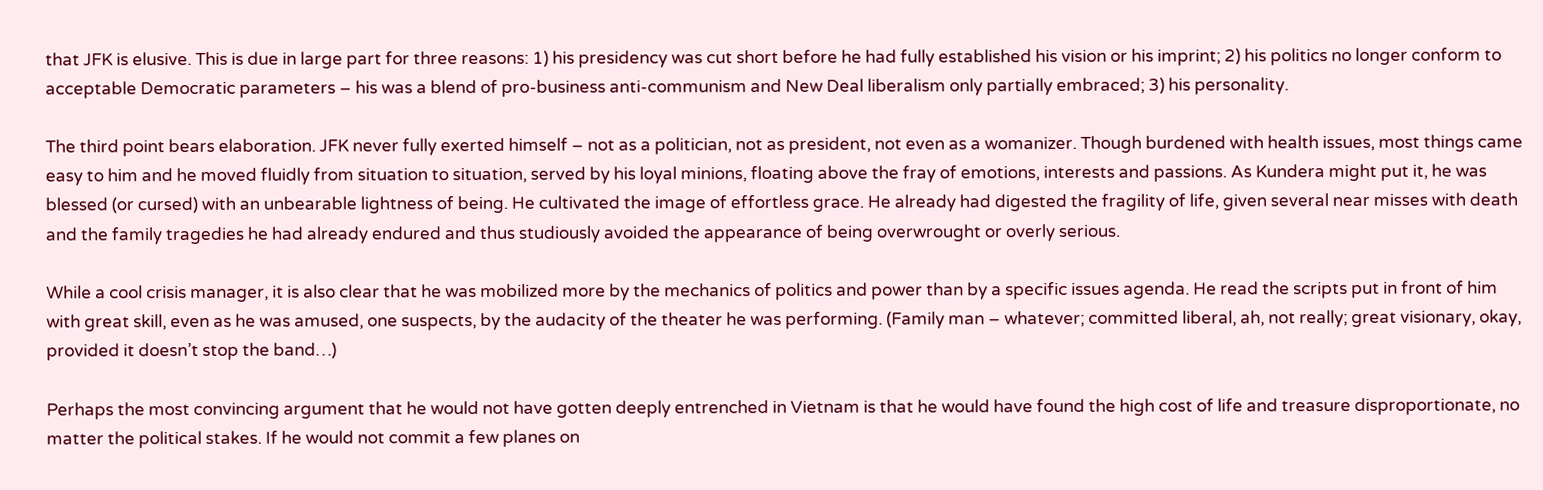that JFK is elusive. This is due in large part for three reasons: 1) his presidency was cut short before he had fully established his vision or his imprint; 2) his politics no longer conform to acceptable Democratic parameters – his was a blend of pro-business anti-communism and New Deal liberalism only partially embraced; 3) his personality.

The third point bears elaboration. JFK never fully exerted himself – not as a politician, not as president, not even as a womanizer. Though burdened with health issues, most things came easy to him and he moved fluidly from situation to situation, served by his loyal minions, floating above the fray of emotions, interests and passions. As Kundera might put it, he was blessed (or cursed) with an unbearable lightness of being. He cultivated the image of effortless grace. He already had digested the fragility of life, given several near misses with death and the family tragedies he had already endured and thus studiously avoided the appearance of being overwrought or overly serious.

While a cool crisis manager, it is also clear that he was mobilized more by the mechanics of politics and power than by a specific issues agenda. He read the scripts put in front of him with great skill, even as he was amused, one suspects, by the audacity of the theater he was performing. (Family man – whatever; committed liberal, ah, not really; great visionary, okay, provided it doesn’t stop the band…)

Perhaps the most convincing argument that he would not have gotten deeply entrenched in Vietnam is that he would have found the high cost of life and treasure disproportionate, no matter the political stakes. If he would not commit a few planes on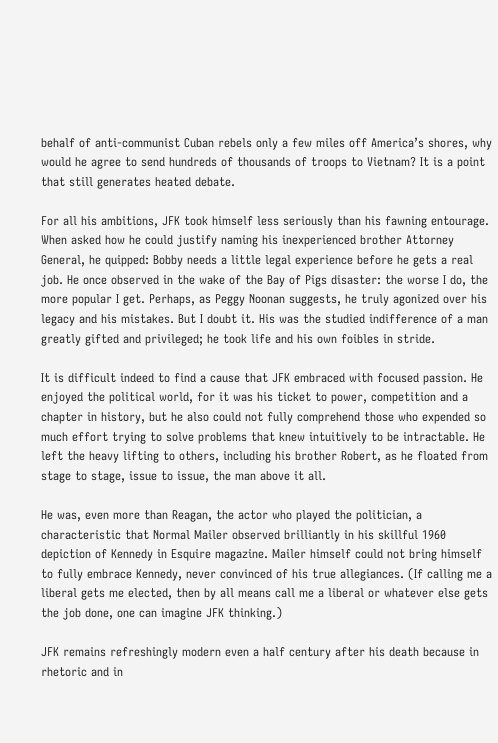behalf of anti-communist Cuban rebels only a few miles off America’s shores, why would he agree to send hundreds of thousands of troops to Vietnam? It is a point that still generates heated debate.

For all his ambitions, JFK took himself less seriously than his fawning entourage. When asked how he could justify naming his inexperienced brother Attorney General, he quipped: Bobby needs a little legal experience before he gets a real job. He once observed in the wake of the Bay of Pigs disaster: the worse I do, the more popular I get. Perhaps, as Peggy Noonan suggests, he truly agonized over his legacy and his mistakes. But I doubt it. His was the studied indifference of a man greatly gifted and privileged; he took life and his own foibles in stride.

It is difficult indeed to find a cause that JFK embraced with focused passion. He enjoyed the political world, for it was his ticket to power, competition and a chapter in history, but he also could not fully comprehend those who expended so much effort trying to solve problems that knew intuitively to be intractable. He left the heavy lifting to others, including his brother Robert, as he floated from stage to stage, issue to issue, the man above it all.

He was, even more than Reagan, the actor who played the politician, a characteristic that Normal Mailer observed brilliantly in his skillful 1960 depiction of Kennedy in Esquire magazine. Mailer himself could not bring himself to fully embrace Kennedy, never convinced of his true allegiances. (If calling me a liberal gets me elected, then by all means call me a liberal or whatever else gets the job done, one can imagine JFK thinking.)

JFK remains refreshingly modern even a half century after his death because in rhetoric and in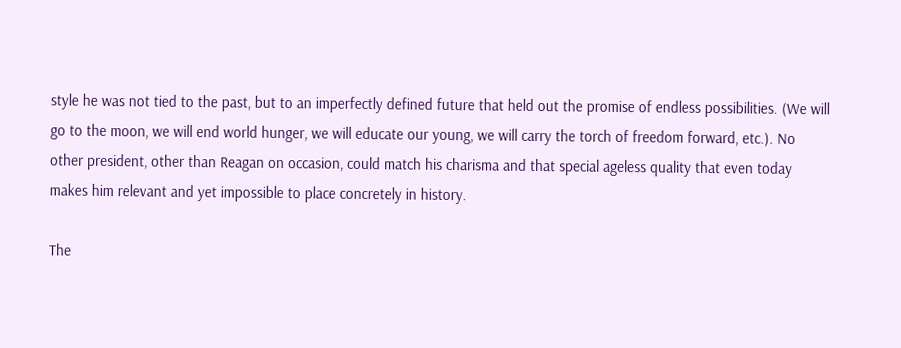style he was not tied to the past, but to an imperfectly defined future that held out the promise of endless possibilities. (We will go to the moon, we will end world hunger, we will educate our young, we will carry the torch of freedom forward, etc.). No other president, other than Reagan on occasion, could match his charisma and that special ageless quality that even today makes him relevant and yet impossible to place concretely in history.

The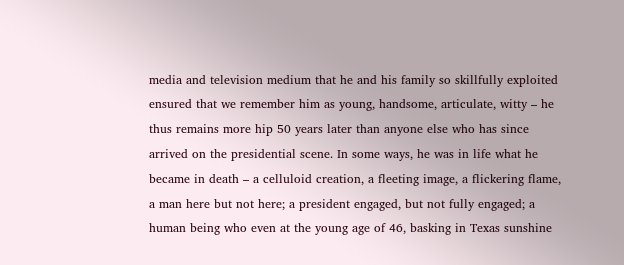media and television medium that he and his family so skillfully exploited ensured that we remember him as young, handsome, articulate, witty – he thus remains more hip 50 years later than anyone else who has since arrived on the presidential scene. In some ways, he was in life what he became in death – a celluloid creation, a fleeting image, a flickering flame, a man here but not here; a president engaged, but not fully engaged; a human being who even at the young age of 46, basking in Texas sunshine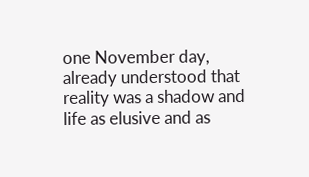one November day, already understood that reality was a shadow and life as elusive and as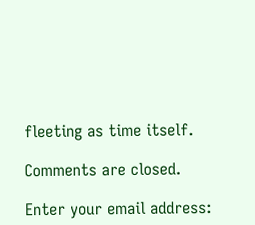fleeting as time itself.

Comments are closed.

Enter your email address: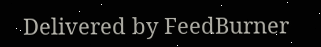Delivered by FeedBurner